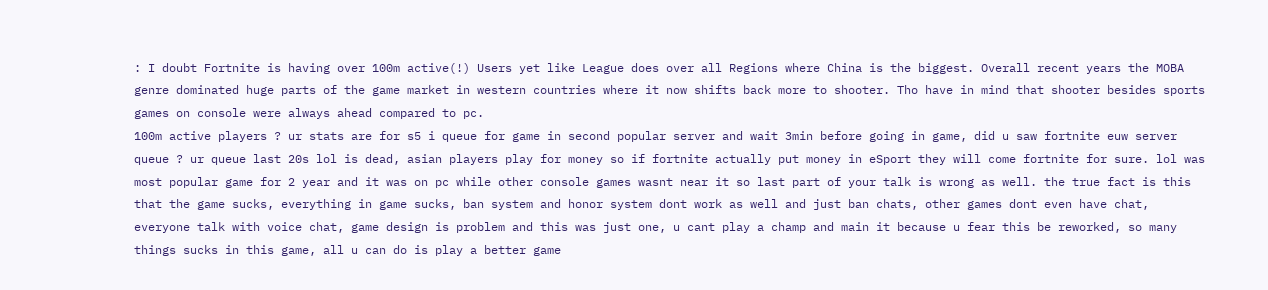: I doubt Fortnite is having over 100m active(!) Users yet like League does over all Regions where China is the biggest. Overall recent years the MOBA genre dominated huge parts of the game market in western countries where it now shifts back more to shooter. Tho have in mind that shooter besides sports games on console were always ahead compared to pc.
100m active players ? ur stats are for s5 i queue for game in second popular server and wait 3min before going in game, did u saw fortnite euw server queue ? ur queue last 20s lol is dead, asian players play for money so if fortnite actually put money in eSport they will come fortnite for sure. lol was most popular game for 2 year and it was on pc while other console games wasnt near it so last part of your talk is wrong as well. the true fact is this that the game sucks, everything in game sucks, ban system and honor system dont work as well and just ban chats, other games dont even have chat, everyone talk with voice chat, game design is problem and this was just one, u cant play a champ and main it because u fear this be reworked, so many things sucks in this game, all u can do is play a better game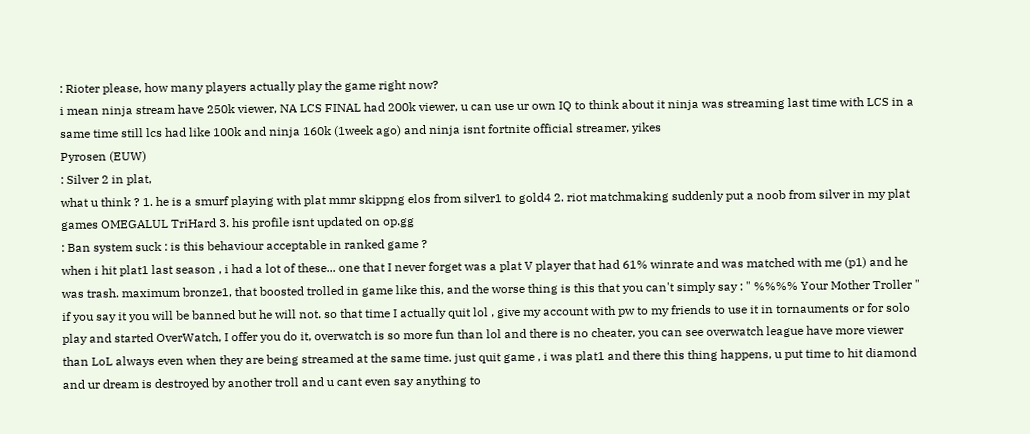: Rioter please, how many players actually play the game right now?
i mean ninja stream have 250k viewer, NA LCS FINAL had 200k viewer, u can use ur own IQ to think about it ninja was streaming last time with LCS in a same time still lcs had like 100k and ninja 160k (1week ago) and ninja isnt fortnite official streamer, yikes
Pyrosen (EUW)
: Silver 2 in plat,
what u think ? 1. he is a smurf playing with plat mmr skippng elos from silver1 to gold4 2. riot matchmaking suddenly put a noob from silver in my plat games OMEGALUL TriHard 3. his profile isnt updated on op.gg
: Ban system suck : is this behaviour acceptable in ranked game ?
when i hit plat1 last season , i had a lot of these... one that I never forget was a plat V player that had 61% winrate and was matched with me (p1) and he was trash. maximum bronze1, that boosted trolled in game like this, and the worse thing is this that you can't simply say : " %%%% Your Mother Troller " if you say it you will be banned but he will not. so that time I actually quit lol , give my account with pw to my friends to use it in tornauments or for solo play and started OverWatch, I offer you do it, overwatch is so more fun than lol and there is no cheater, you can see overwatch league have more viewer than LoL always even when they are being streamed at the same time. just quit game , i was plat1 and there this thing happens, u put time to hit diamond and ur dream is destroyed by another troll and u cant even say anything to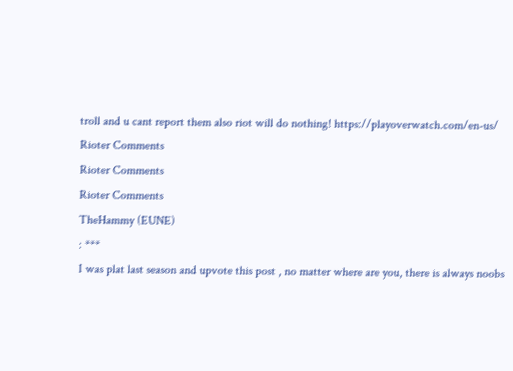troll and u cant report them also riot will do nothing! https://playoverwatch.com/en-us/
Rioter Comments
Rioter Comments
Rioter Comments
TheHammy (EUNE)
: ***
I was plat last season and upvote this post , no matter where are you, there is always noobs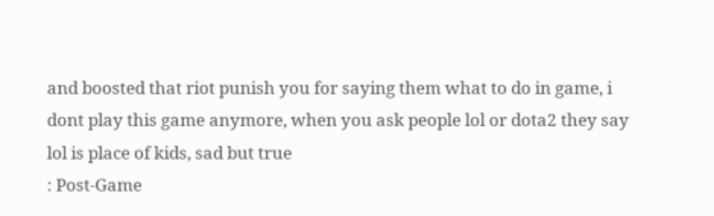and boosted that riot punish you for saying them what to do in game, i dont play this game anymore, when you ask people lol or dota2 they say lol is place of kids, sad but true
: Post-Game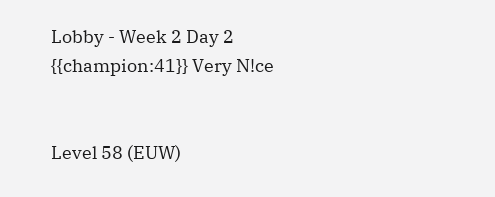Lobby - Week 2 Day 2
{{champion:41}} Very N!ce


Level 58 (EUW)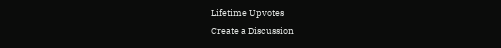Lifetime Upvotes
Create a Discussion